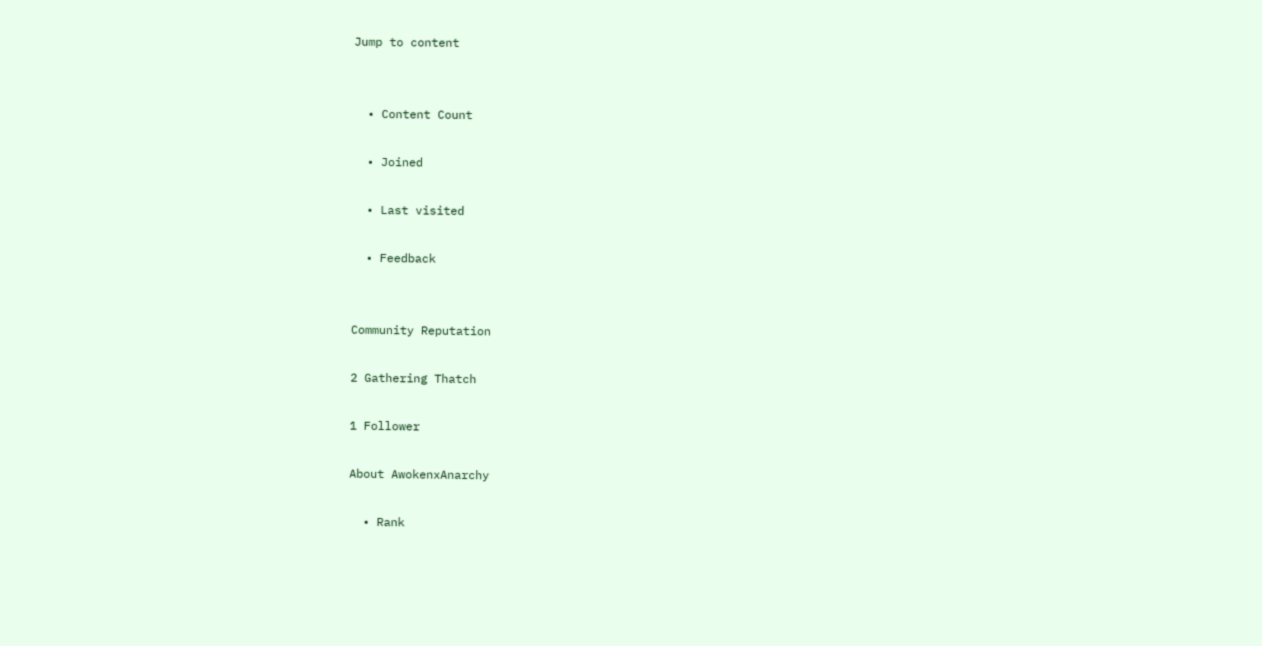Jump to content


  • Content Count

  • Joined

  • Last visited

  • Feedback


Community Reputation

2 Gathering Thatch

1 Follower

About AwokenxAnarchy

  • Rank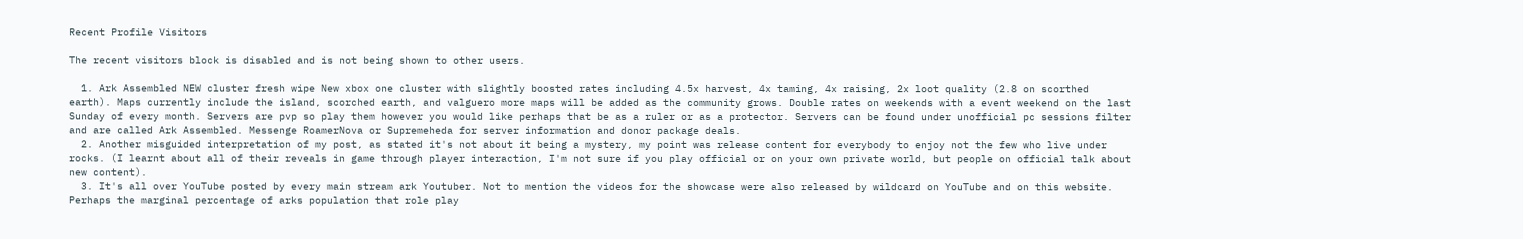Recent Profile Visitors

The recent visitors block is disabled and is not being shown to other users.

  1. Ark Assembled NEW cluster fresh wipe New xbox one cluster with slightly boosted rates including 4.5x harvest, 4x taming, 4x raising, 2x loot quality (2.8 on scorthed earth). Maps currently include the island, scorched earth, and valguero more maps will be added as the community grows. Double rates on weekends with a event weekend on the last Sunday of every month. Servers are pvp so play them however you would like perhaps that be as a ruler or as a protector. Servers can be found under unofficial pc sessions filter and are called Ark Assembled. Messenge RoamerNova or Supremeheda for server information and donor package deals.
  2. Another misguided interpretation of my post, as stated it's not about it being a mystery, my point was release content for everybody to enjoy not the few who live under rocks. (I learnt about all of their reveals in game through player interaction, I'm not sure if you play official or on your own private world, but people on official talk about new content).
  3. It's all over YouTube posted by every main stream ark Youtuber. Not to mention the videos for the showcase were also released by wildcard on YouTube and on this website. Perhaps the marginal percentage of arks population that role play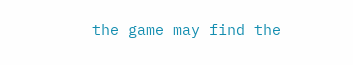the game may find the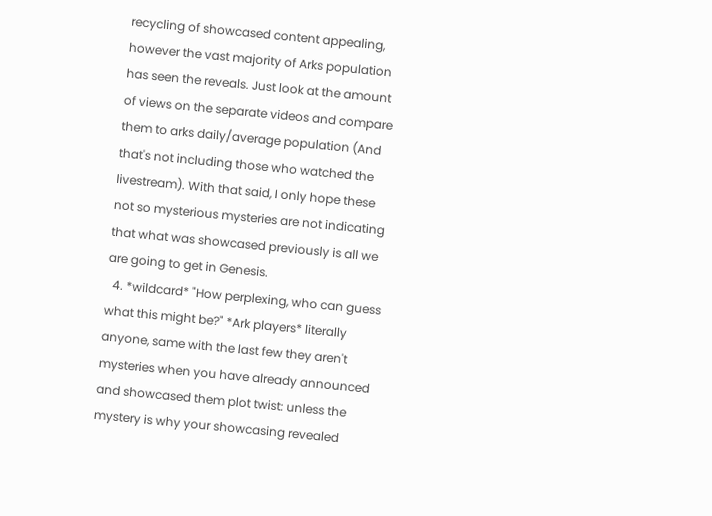recycling of showcased content appealing, however the vast majority of Arks population has seen the reveals. Just look at the amount of views on the separate videos and compare them to arks daily/average population (And that's not including those who watched the livestream). With that said, I only hope these not so mysterious mysteries are not indicating that what was showcased previously is all we are going to get in Genesis.
  4. *wildcard* "How perplexing, who can guess what this might be?" *Ark players* literally anyone, same with the last few they aren't mysteries when you have already announced and showcased them plot twist: unless the mystery is why your showcasing revealed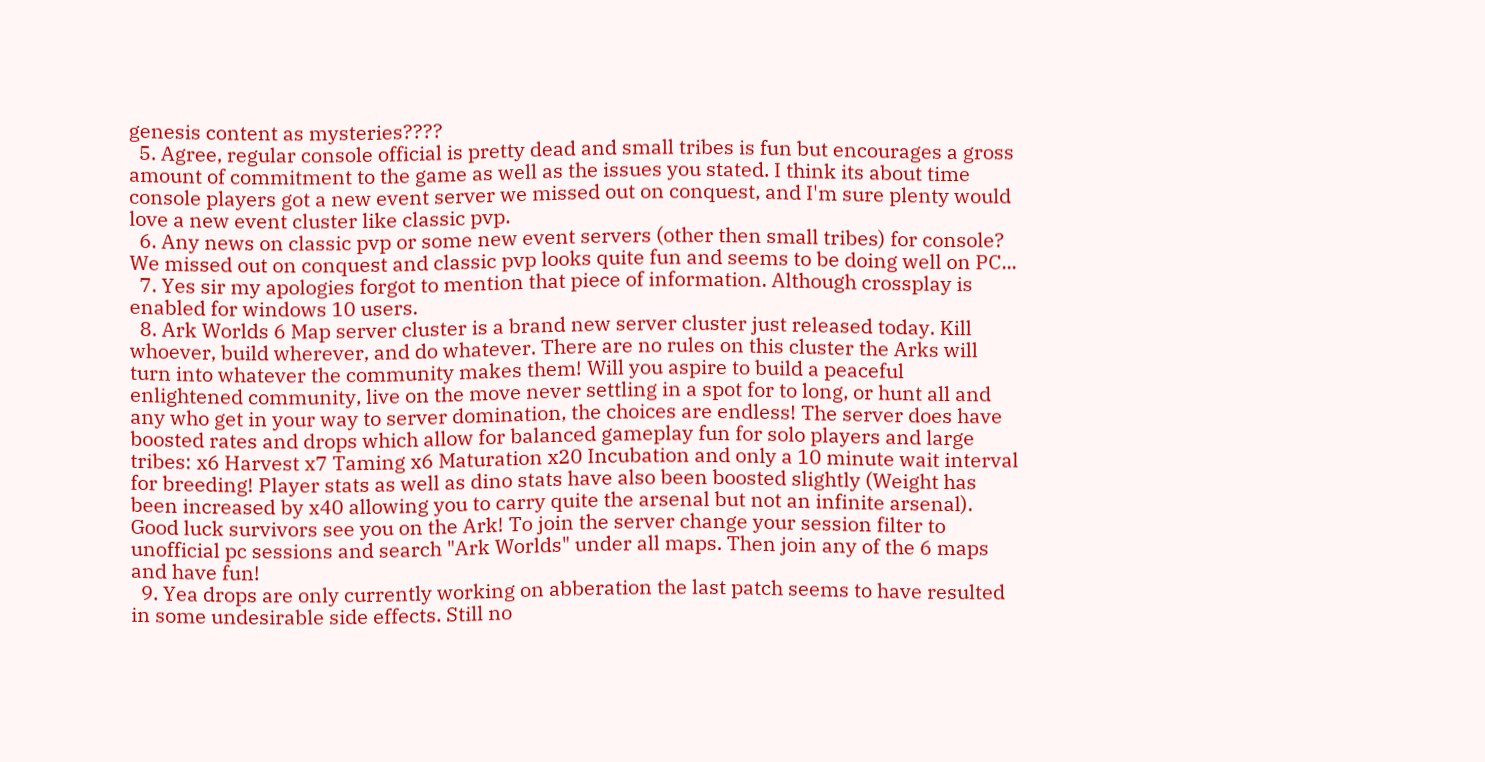genesis content as mysteries????
  5. Agree, regular console official is pretty dead and small tribes is fun but encourages a gross amount of commitment to the game as well as the issues you stated. I think its about time console players got a new event server we missed out on conquest, and I'm sure plenty would love a new event cluster like classic pvp.
  6. Any news on classic pvp or some new event servers (other then small tribes) for console? We missed out on conquest and classic pvp looks quite fun and seems to be doing well on PC...
  7. Yes sir my apologies forgot to mention that piece of information. Although crossplay is enabled for windows 10 users.
  8. Ark Worlds 6 Map server cluster is a brand new server cluster just released today. Kill whoever, build wherever, and do whatever. There are no rules on this cluster the Arks will turn into whatever the community makes them! Will you aspire to build a peaceful enlightened community, live on the move never settling in a spot for to long, or hunt all and any who get in your way to server domination, the choices are endless! The server does have boosted rates and drops which allow for balanced gameplay fun for solo players and large tribes: x6 Harvest x7 Taming x6 Maturation x20 Incubation and only a 10 minute wait interval for breeding! Player stats as well as dino stats have also been boosted slightly (Weight has been increased by x40 allowing you to carry quite the arsenal but not an infinite arsenal). Good luck survivors see you on the Ark! To join the server change your session filter to unofficial pc sessions and search "Ark Worlds" under all maps. Then join any of the 6 maps and have fun!
  9. Yea drops are only currently working on abberation the last patch seems to have resulted in some undesirable side effects. Still no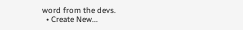word from the devs.
  • Create New...